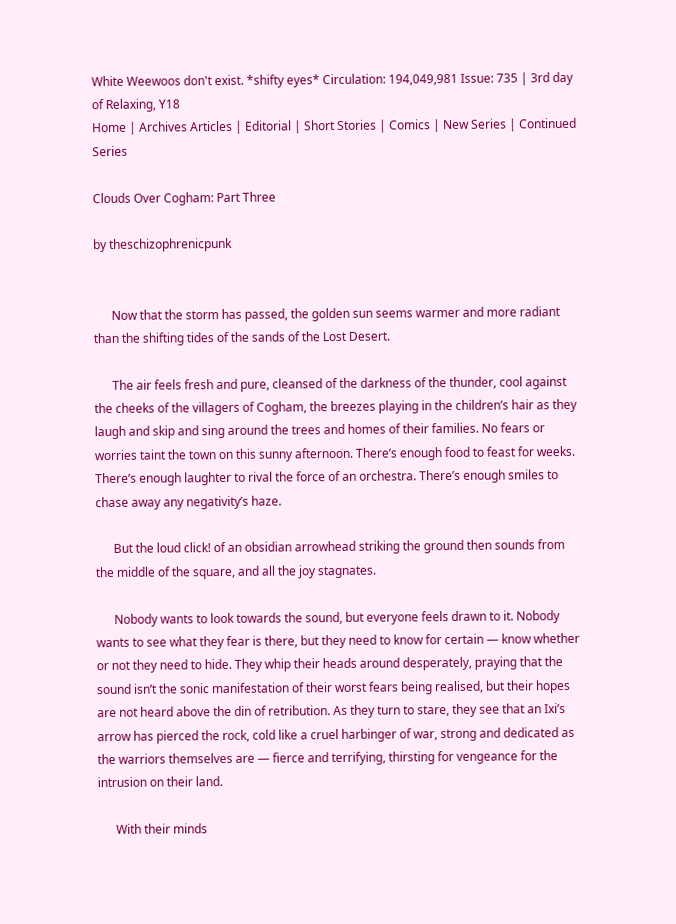White Weewoos don't exist. *shifty eyes* Circulation: 194,049,981 Issue: 735 | 3rd day of Relaxing, Y18
Home | Archives Articles | Editorial | Short Stories | Comics | New Series | Continued Series

Clouds Over Cogham: Part Three

by theschizophrenicpunk


      Now that the storm has passed, the golden sun seems warmer and more radiant than the shifting tides of the sands of the Lost Desert.

      The air feels fresh and pure, cleansed of the darkness of the thunder, cool against the cheeks of the villagers of Cogham, the breezes playing in the children’s hair as they laugh and skip and sing around the trees and homes of their families. No fears or worries taint the town on this sunny afternoon. There’s enough food to feast for weeks. There’s enough laughter to rival the force of an orchestra. There’s enough smiles to chase away any negativity’s haze.

      But the loud click! of an obsidian arrowhead striking the ground then sounds from the middle of the square, and all the joy stagnates.

      Nobody wants to look towards the sound, but everyone feels drawn to it. Nobody wants to see what they fear is there, but they need to know for certain — know whether or not they need to hide. They whip their heads around desperately, praying that the sound isn’t the sonic manifestation of their worst fears being realised, but their hopes are not heard above the din of retribution. As they turn to stare, they see that an Ixi’s arrow has pierced the rock, cold like a cruel harbinger of war, strong and dedicated as the warriors themselves are — fierce and terrifying, thirsting for vengeance for the intrusion on their land.

      With their minds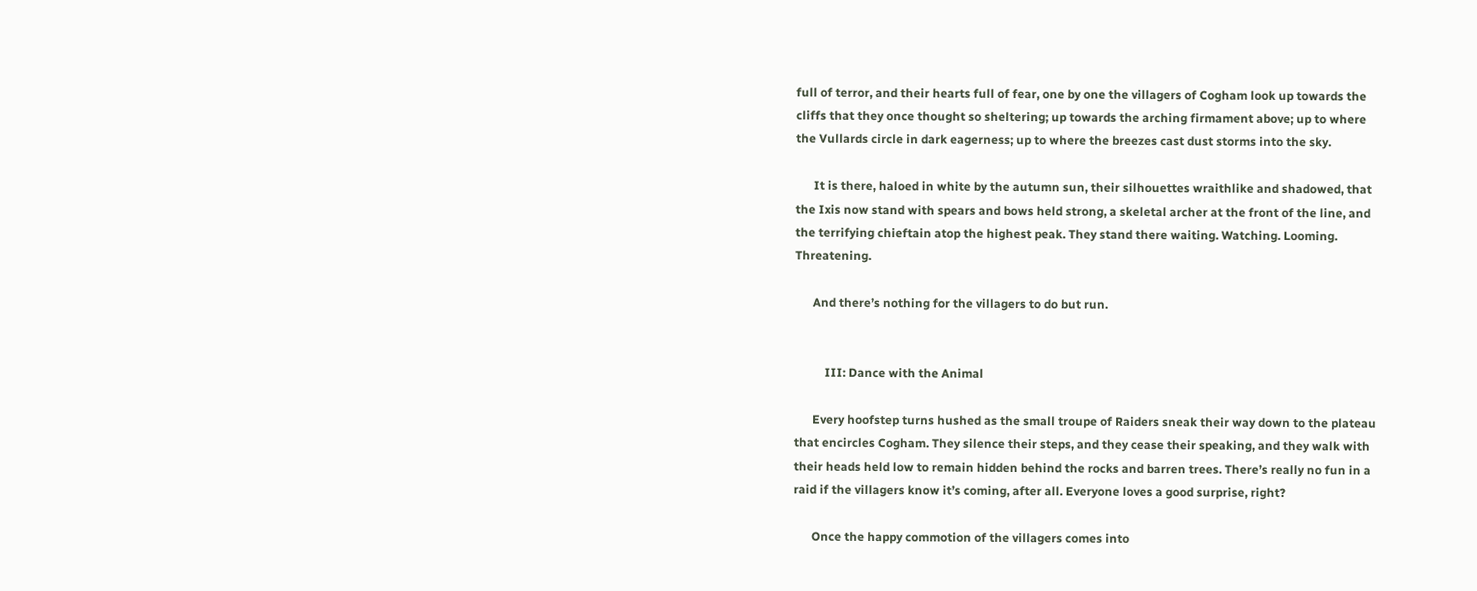full of terror, and their hearts full of fear, one by one the villagers of Cogham look up towards the cliffs that they once thought so sheltering; up towards the arching firmament above; up to where the Vullards circle in dark eagerness; up to where the breezes cast dust storms into the sky.

      It is there, haloed in white by the autumn sun, their silhouettes wraithlike and shadowed, that the Ixis now stand with spears and bows held strong, a skeletal archer at the front of the line, and the terrifying chieftain atop the highest peak. They stand there waiting. Watching. Looming. Threatening.

      And there’s nothing for the villagers to do but run.


          III: Dance with the Animal

      Every hoofstep turns hushed as the small troupe of Raiders sneak their way down to the plateau that encircles Cogham. They silence their steps, and they cease their speaking, and they walk with their heads held low to remain hidden behind the rocks and barren trees. There’s really no fun in a raid if the villagers know it’s coming, after all. Everyone loves a good surprise, right?

      Once the happy commotion of the villagers comes into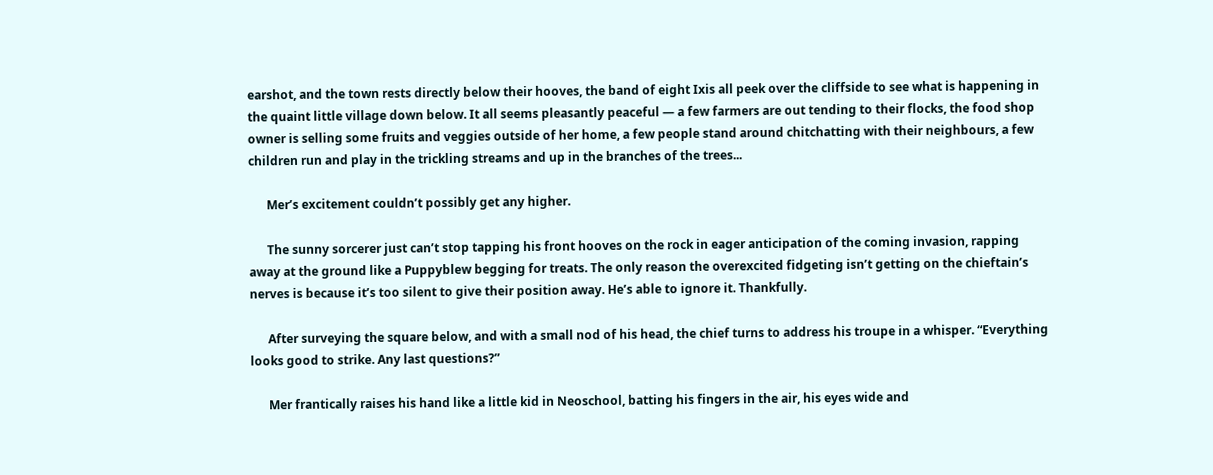earshot, and the town rests directly below their hooves, the band of eight Ixis all peek over the cliffside to see what is happening in the quaint little village down below. It all seems pleasantly peaceful — a few farmers are out tending to their flocks, the food shop owner is selling some fruits and veggies outside of her home, a few people stand around chitchatting with their neighbours, a few children run and play in the trickling streams and up in the branches of the trees...

      Mer’s excitement couldn’t possibly get any higher.

      The sunny sorcerer just can’t stop tapping his front hooves on the rock in eager anticipation of the coming invasion, rapping away at the ground like a Puppyblew begging for treats. The only reason the overexcited fidgeting isn’t getting on the chieftain’s nerves is because it’s too silent to give their position away. He’s able to ignore it. Thankfully.

      After surveying the square below, and with a small nod of his head, the chief turns to address his troupe in a whisper. “Everything looks good to strike. Any last questions?”

      Mer frantically raises his hand like a little kid in Neoschool, batting his fingers in the air, his eyes wide and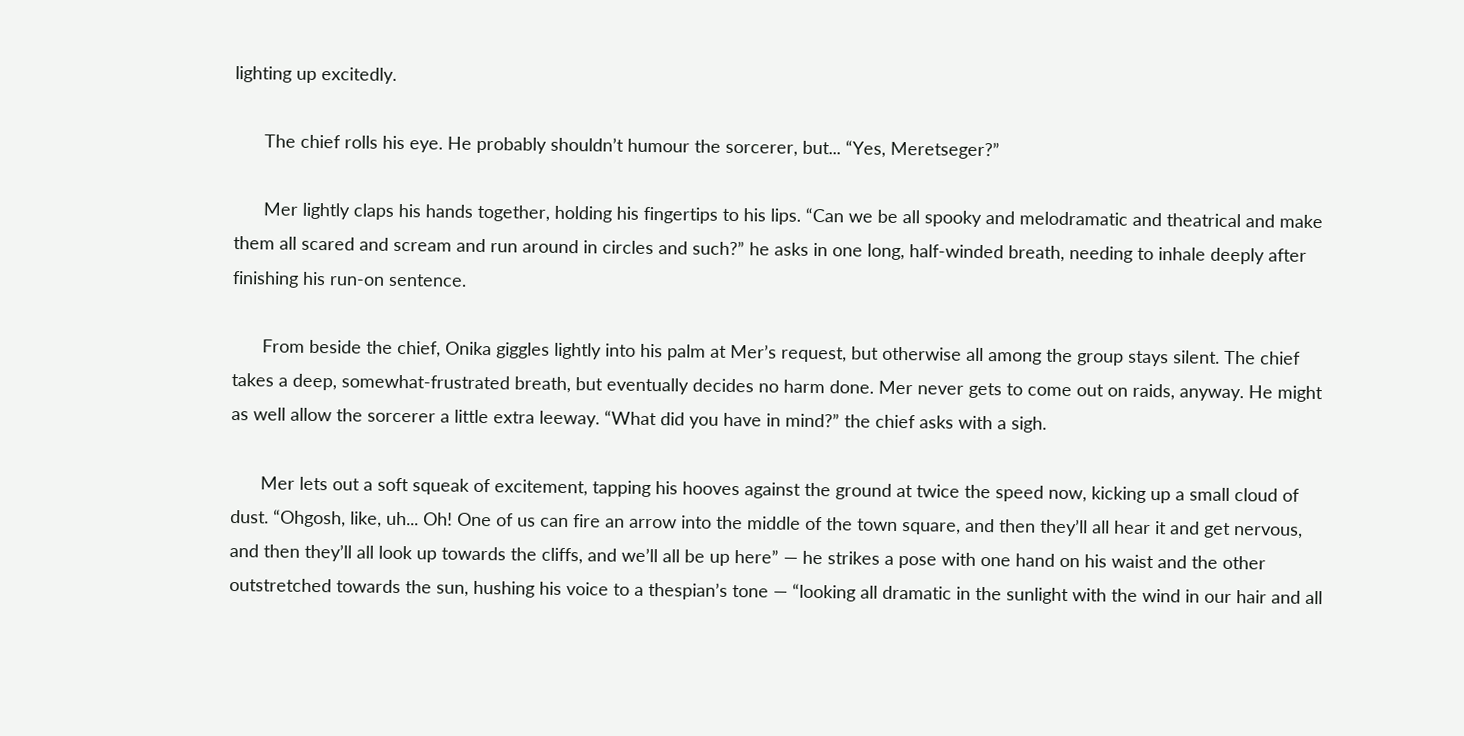lighting up excitedly.

      The chief rolls his eye. He probably shouldn’t humour the sorcerer, but... “Yes, Meretseger?”

      Mer lightly claps his hands together, holding his fingertips to his lips. “Can we be all spooky and melodramatic and theatrical and make them all scared and scream and run around in circles and such?” he asks in one long, half-winded breath, needing to inhale deeply after finishing his run-on sentence.

      From beside the chief, Onika giggles lightly into his palm at Mer’s request, but otherwise all among the group stays silent. The chief takes a deep, somewhat-frustrated breath, but eventually decides no harm done. Mer never gets to come out on raids, anyway. He might as well allow the sorcerer a little extra leeway. “What did you have in mind?” the chief asks with a sigh.

      Mer lets out a soft squeak of excitement, tapping his hooves against the ground at twice the speed now, kicking up a small cloud of dust. “Ohgosh, like, uh... Oh! One of us can fire an arrow into the middle of the town square, and then they’ll all hear it and get nervous, and then they’ll all look up towards the cliffs, and we’ll all be up here” — he strikes a pose with one hand on his waist and the other outstretched towards the sun, hushing his voice to a thespian’s tone — “looking all dramatic in the sunlight with the wind in our hair and all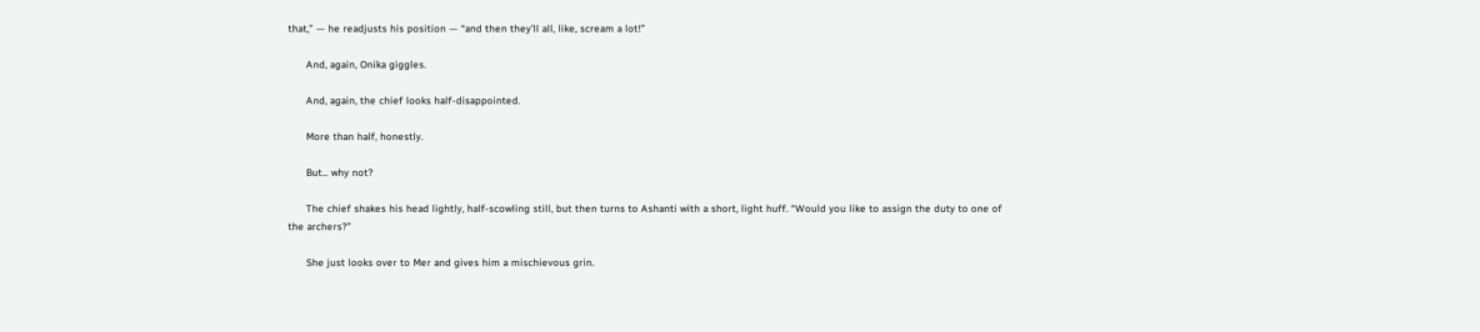that,” — he readjusts his position — “and then they’ll all, like, scream a lot!”

      And, again, Onika giggles.

      And, again, the chief looks half-disappointed.

      More than half, honestly.

      But... why not?

      The chief shakes his head lightly, half-scowling still, but then turns to Ashanti with a short, light huff. “Would you like to assign the duty to one of the archers?”

      She just looks over to Mer and gives him a mischievous grin.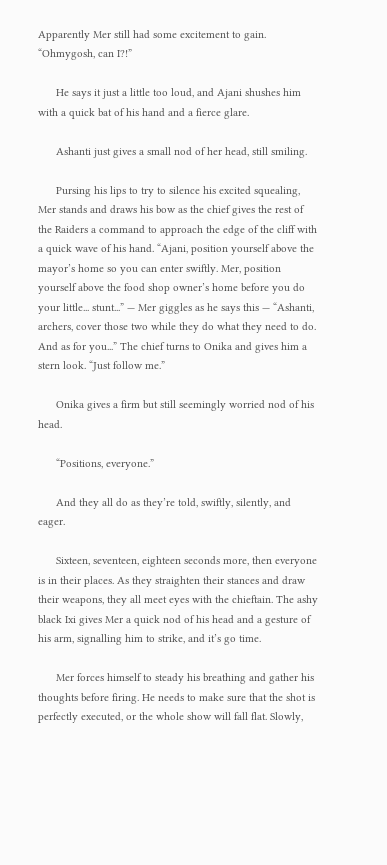Apparently Mer still had some excitement to gain. “Ohmygosh, can I?!”

      He says it just a little too loud, and Ajani shushes him with a quick bat of his hand and a fierce glare.

      Ashanti just gives a small nod of her head, still smiling.

      Pursing his lips to try to silence his excited squealing, Mer stands and draws his bow as the chief gives the rest of the Raiders a command to approach the edge of the cliff with a quick wave of his hand. “Ajani, position yourself above the mayor’s home so you can enter swiftly. Mer, position yourself above the food shop owner’s home before you do your little... stunt...” — Mer giggles as he says this — “Ashanti, archers, cover those two while they do what they need to do. And as for you...” The chief turns to Onika and gives him a stern look. “Just follow me.”

      Onika gives a firm but still seemingly worried nod of his head.

      “Positions, everyone.”

      And they all do as they’re told, swiftly, silently, and eager.

      Sixteen, seventeen, eighteen seconds more, then everyone is in their places. As they straighten their stances and draw their weapons, they all meet eyes with the chieftain. The ashy black Ixi gives Mer a quick nod of his head and a gesture of his arm, signalling him to strike, and it’s go time.

      Mer forces himself to steady his breathing and gather his thoughts before firing. He needs to make sure that the shot is perfectly executed, or the whole show will fall flat. Slowly,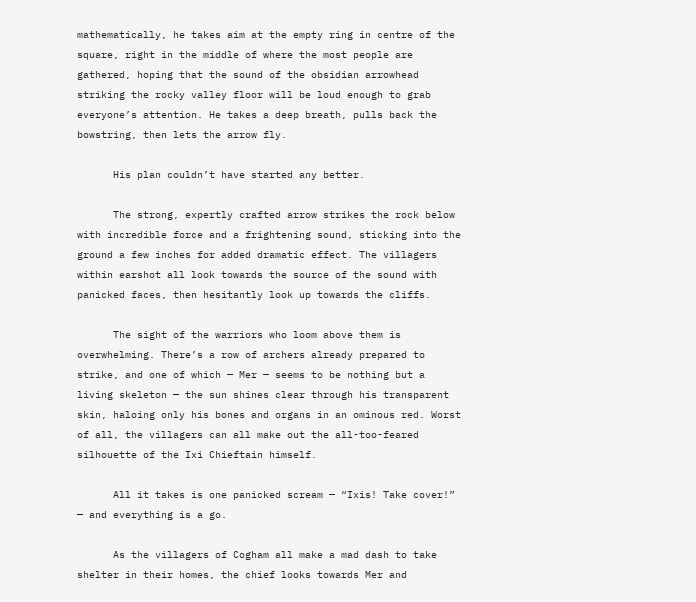mathematically, he takes aim at the empty ring in centre of the square, right in the middle of where the most people are gathered, hoping that the sound of the obsidian arrowhead striking the rocky valley floor will be loud enough to grab everyone’s attention. He takes a deep breath, pulls back the bowstring, then lets the arrow fly.

      His plan couldn’t have started any better.

      The strong, expertly crafted arrow strikes the rock below with incredible force and a frightening sound, sticking into the ground a few inches for added dramatic effect. The villagers within earshot all look towards the source of the sound with panicked faces, then hesitantly look up towards the cliffs.

      The sight of the warriors who loom above them is overwhelming. There’s a row of archers already prepared to strike, and one of which — Mer — seems to be nothing but a living skeleton — the sun shines clear through his transparent skin, haloing only his bones and organs in an ominous red. Worst of all, the villagers can all make out the all-too-feared silhouette of the Ixi Chieftain himself.

      All it takes is one panicked scream — “Ixis! Take cover!” — and everything is a go.

      As the villagers of Cogham all make a mad dash to take shelter in their homes, the chief looks towards Mer and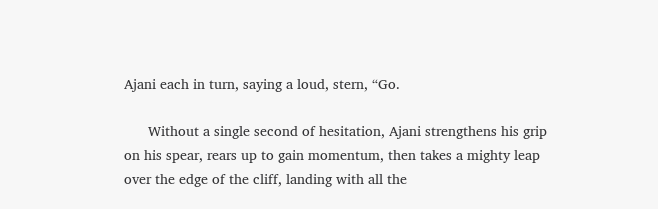Ajani each in turn, saying a loud, stern, “Go.

      Without a single second of hesitation, Ajani strengthens his grip on his spear, rears up to gain momentum, then takes a mighty leap over the edge of the cliff, landing with all the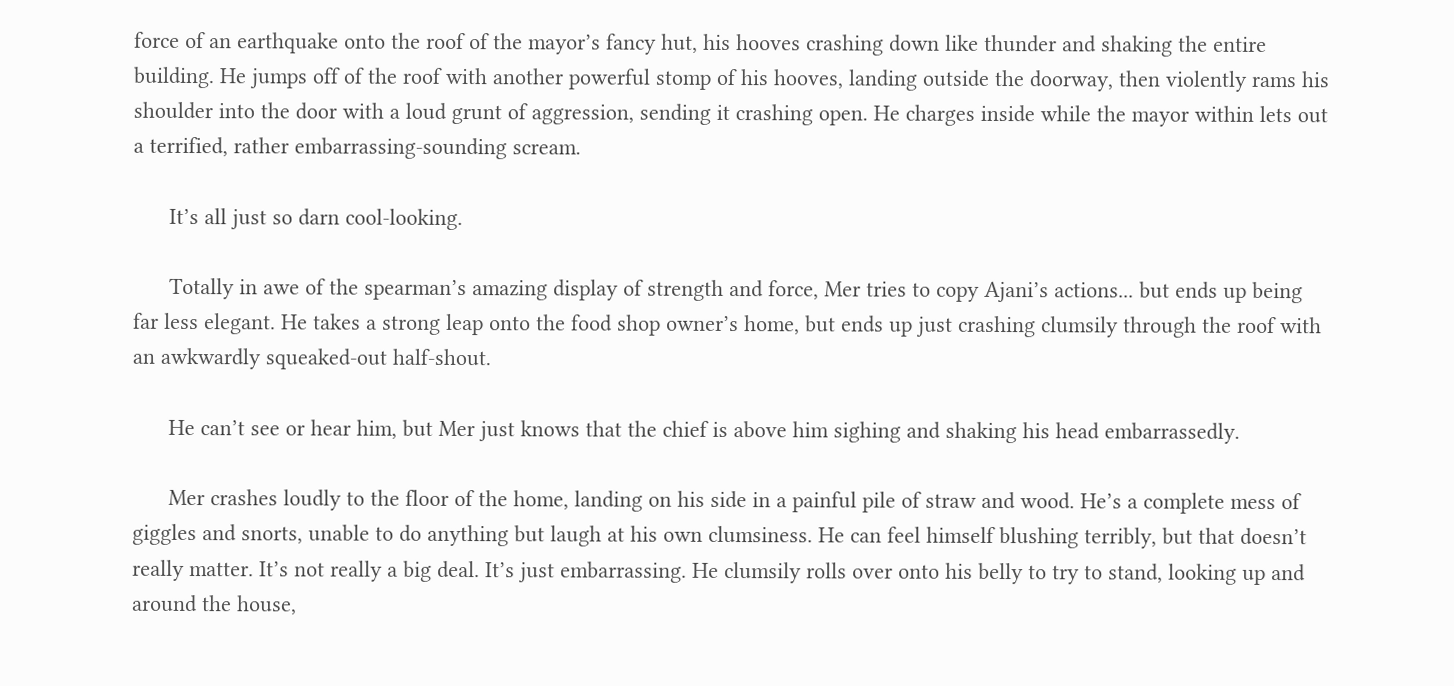force of an earthquake onto the roof of the mayor’s fancy hut, his hooves crashing down like thunder and shaking the entire building. He jumps off of the roof with another powerful stomp of his hooves, landing outside the doorway, then violently rams his shoulder into the door with a loud grunt of aggression, sending it crashing open. He charges inside while the mayor within lets out a terrified, rather embarrassing-sounding scream.

      It’s all just so darn cool-looking.

      Totally in awe of the spearman’s amazing display of strength and force, Mer tries to copy Ajani’s actions... but ends up being far less elegant. He takes a strong leap onto the food shop owner’s home, but ends up just crashing clumsily through the roof with an awkwardly squeaked-out half-shout.

      He can’t see or hear him, but Mer just knows that the chief is above him sighing and shaking his head embarrassedly.

      Mer crashes loudly to the floor of the home, landing on his side in a painful pile of straw and wood. He’s a complete mess of giggles and snorts, unable to do anything but laugh at his own clumsiness. He can feel himself blushing terribly, but that doesn’t really matter. It’s not really a big deal. It’s just embarrassing. He clumsily rolls over onto his belly to try to stand, looking up and around the house,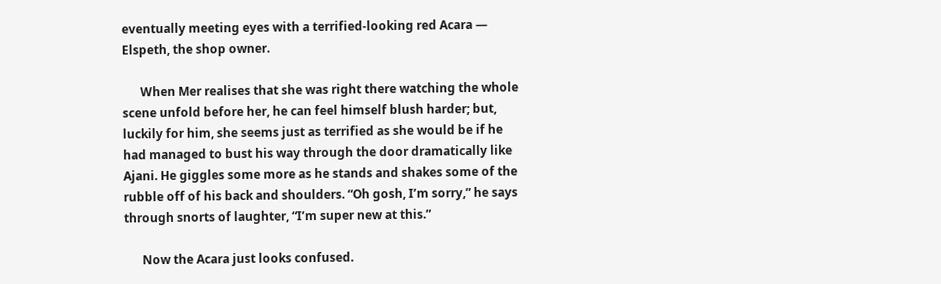eventually meeting eyes with a terrified-looking red Acara — Elspeth, the shop owner.

      When Mer realises that she was right there watching the whole scene unfold before her, he can feel himself blush harder; but, luckily for him, she seems just as terrified as she would be if he had managed to bust his way through the door dramatically like Ajani. He giggles some more as he stands and shakes some of the rubble off of his back and shoulders. “Oh gosh, I’m sorry,” he says through snorts of laughter, “I’m super new at this.”

      Now the Acara just looks confused.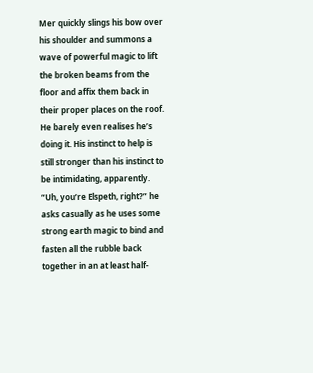Mer quickly slings his bow over his shoulder and summons a wave of powerful magic to lift the broken beams from the floor and affix them back in their proper places on the roof. He barely even realises he’s doing it. His instinct to help is still stronger than his instinct to be intimidating, apparently. “Uh, you’re Elspeth, right?” he asks casually as he uses some strong earth magic to bind and fasten all the rubble back together in an at least half-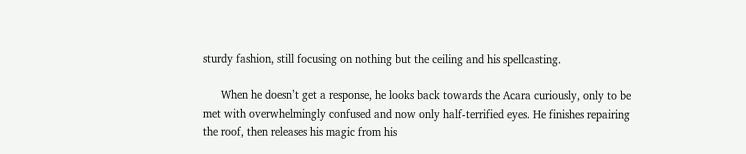sturdy fashion, still focusing on nothing but the ceiling and his spellcasting.

      When he doesn’t get a response, he looks back towards the Acara curiously, only to be met with overwhelmingly confused and now only half-terrified eyes. He finishes repairing the roof, then releases his magic from his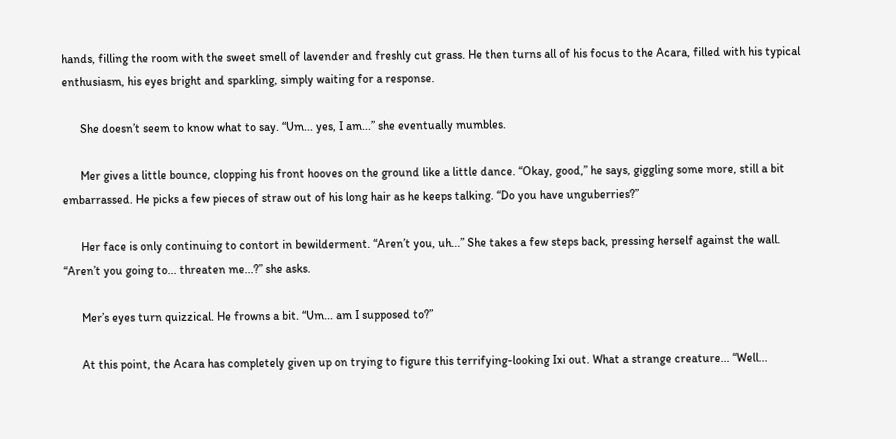hands, filling the room with the sweet smell of lavender and freshly cut grass. He then turns all of his focus to the Acara, filled with his typical enthusiasm, his eyes bright and sparkling, simply waiting for a response.

      She doesn’t seem to know what to say. “Um... yes, I am...” she eventually mumbles.

      Mer gives a little bounce, clopping his front hooves on the ground like a little dance. “Okay, good,” he says, giggling some more, still a bit embarrassed. He picks a few pieces of straw out of his long hair as he keeps talking. “Do you have unguberries?”

      Her face is only continuing to contort in bewilderment. “Aren’t you, uh...” She takes a few steps back, pressing herself against the wall. “Aren’t you going to... threaten me...?” she asks.

      Mer’s eyes turn quizzical. He frowns a bit. “Um... am I supposed to?”

      At this point, the Acara has completely given up on trying to figure this terrifying-looking Ixi out. What a strange creature... “Well...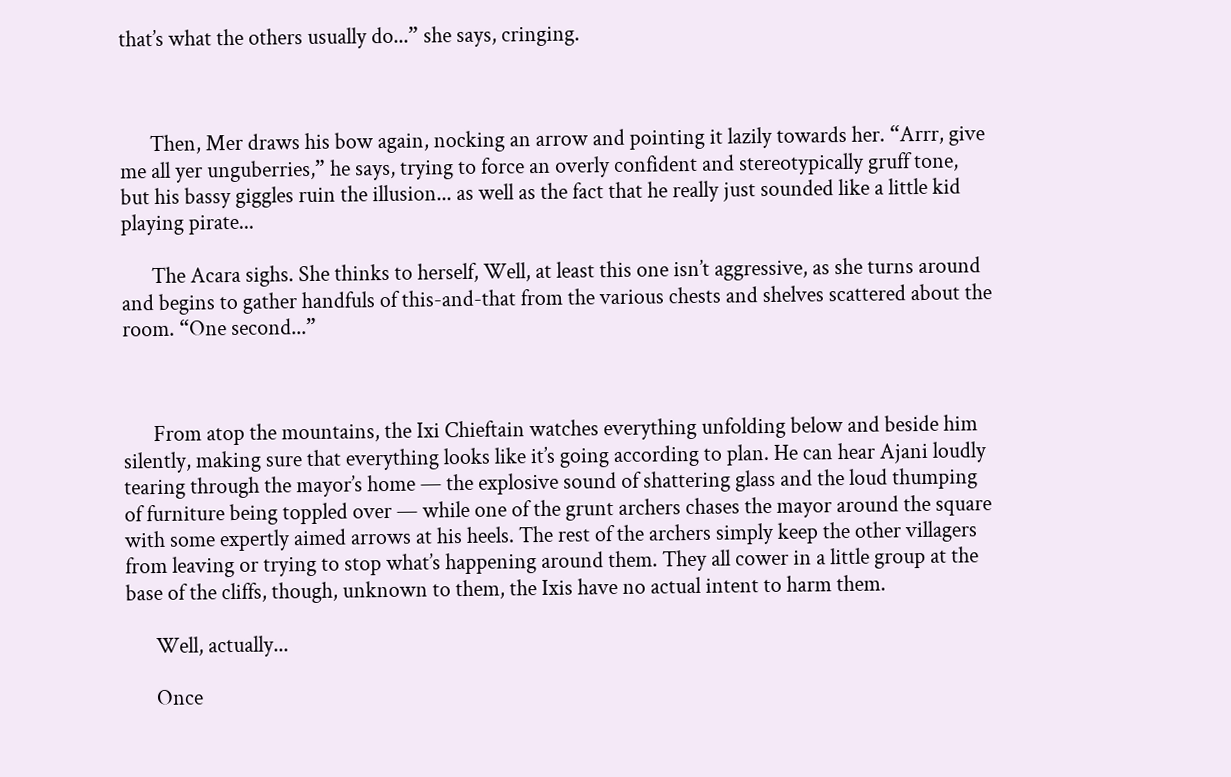that’s what the others usually do...” she says, cringing.



      Then, Mer draws his bow again, nocking an arrow and pointing it lazily towards her. “Arrr, give me all yer unguberries,” he says, trying to force an overly confident and stereotypically gruff tone, but his bassy giggles ruin the illusion... as well as the fact that he really just sounded like a little kid playing pirate...

      The Acara sighs. She thinks to herself, Well, at least this one isn’t aggressive, as she turns around and begins to gather handfuls of this-and-that from the various chests and shelves scattered about the room. “One second...”



      From atop the mountains, the Ixi Chieftain watches everything unfolding below and beside him silently, making sure that everything looks like it’s going according to plan. He can hear Ajani loudly tearing through the mayor’s home — the explosive sound of shattering glass and the loud thumping of furniture being toppled over — while one of the grunt archers chases the mayor around the square with some expertly aimed arrows at his heels. The rest of the archers simply keep the other villagers from leaving or trying to stop what’s happening around them. They all cower in a little group at the base of the cliffs, though, unknown to them, the Ixis have no actual intent to harm them.

      Well, actually...

      Once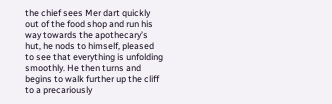the chief sees Mer dart quickly out of the food shop and run his way towards the apothecary’s hut, he nods to himself, pleased to see that everything is unfolding smoothly. He then turns and begins to walk further up the cliff to a precariously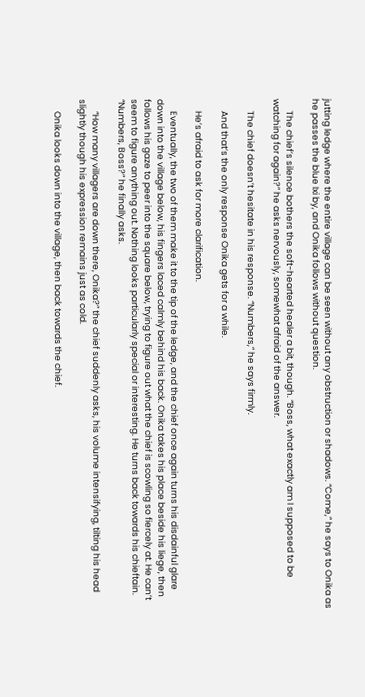jutting ledge where the entire village can be seen without any obstruction or shadows. “Come,” he says to Onika as he passes the blue Ixi by, and Onika follows without question.

      The chief’s silence bothers the soft-hearted healer a bit, though. “Boss, what exactly am I supposed to be watching for again?” he asks nervously, somewhat afraid of the answer.

      The chief doesn’t hesitate in his response. “Numbers,” he says firmly.

      And that’s the only response Onika gets for a while.

      He’s afraid to ask for more clarification.

      Eventually, the two of them make it to the tip of the ledge, and the chief once again turns his disdainful glare down into the village below, his fingers laced calmly behind his back. Onika takes his place beside his liege, then follows his gaze to peer into the square below, trying to figure out what the chief is scowling so fiercely at. He can’t seem to figure anything out. Nothing looks particularly special or interesting. He turns back towards his chieftain. “Numbers, Boss?” he finally asks.

      “How many villagers are down there, Onika?” the chief suddenly asks, his volume intensifying, tilting his head slightly though his expression remains just as cold.

      Onika looks down into the village, then back towards the chief.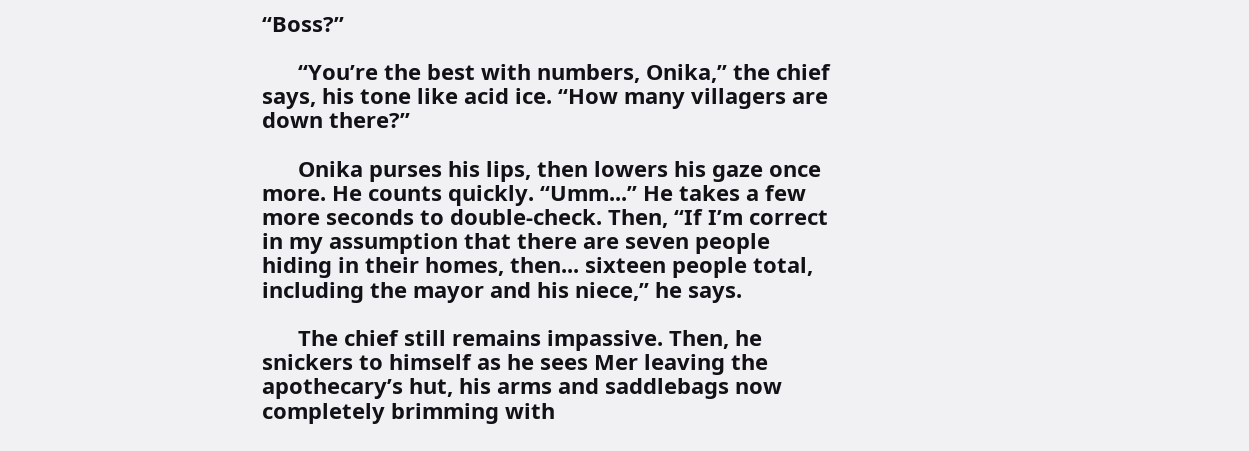“Boss?”

      “You’re the best with numbers, Onika,” the chief says, his tone like acid ice. “How many villagers are down there?”

      Onika purses his lips, then lowers his gaze once more. He counts quickly. “Umm...” He takes a few more seconds to double-check. Then, “If I’m correct in my assumption that there are seven people hiding in their homes, then... sixteen people total, including the mayor and his niece,” he says.

      The chief still remains impassive. Then, he snickers to himself as he sees Mer leaving the apothecary’s hut, his arms and saddlebags now completely brimming with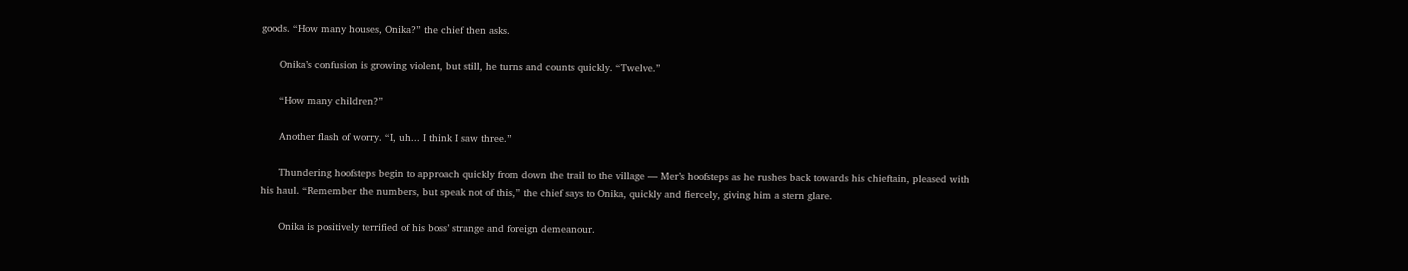goods. “How many houses, Onika?” the chief then asks.

      Onika’s confusion is growing violent, but still, he turns and counts quickly. “Twelve.”

      “How many children?”

      Another flash of worry. “I, uh... I think I saw three.”

      Thundering hoofsteps begin to approach quickly from down the trail to the village — Mer’s hoofsteps as he rushes back towards his chieftain, pleased with his haul. “Remember the numbers, but speak not of this,” the chief says to Onika, quickly and fiercely, giving him a stern glare.

      Onika is positively terrified of his boss’ strange and foreign demeanour.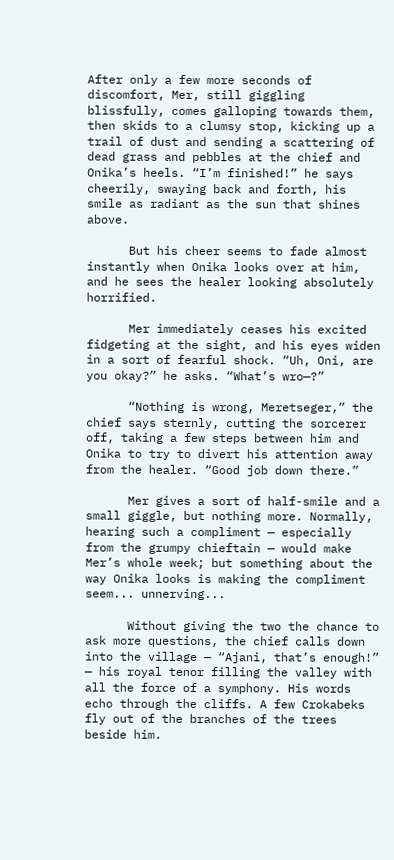After only a few more seconds of discomfort, Mer, still giggling blissfully, comes galloping towards them, then skids to a clumsy stop, kicking up a trail of dust and sending a scattering of dead grass and pebbles at the chief and Onika’s heels. “I’m finished!” he says cheerily, swaying back and forth, his smile as radiant as the sun that shines above.

      But his cheer seems to fade almost instantly when Onika looks over at him, and he sees the healer looking absolutely horrified.

      Mer immediately ceases his excited fidgeting at the sight, and his eyes widen in a sort of fearful shock. “Uh, Oni, are you okay?” he asks. “What’s wro—?”

      “Nothing is wrong, Meretseger,” the chief says sternly, cutting the sorcerer off, taking a few steps between him and Onika to try to divert his attention away from the healer. “Good job down there.”

      Mer gives a sort of half-smile and a small giggle, but nothing more. Normally, hearing such a compliment — especially from the grumpy chieftain — would make Mer’s whole week; but something about the way Onika looks is making the compliment seem... unnerving...

      Without giving the two the chance to ask more questions, the chief calls down into the village — “Ajani, that’s enough!” — his royal tenor filling the valley with all the force of a symphony. His words echo through the cliffs. A few Crokabeks fly out of the branches of the trees beside him.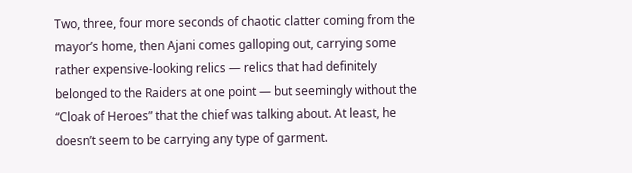Two, three, four more seconds of chaotic clatter coming from the mayor’s home, then Ajani comes galloping out, carrying some rather expensive-looking relics — relics that had definitely belonged to the Raiders at one point — but seemingly without the “Cloak of Heroes” that the chief was talking about. At least, he doesn’t seem to be carrying any type of garment.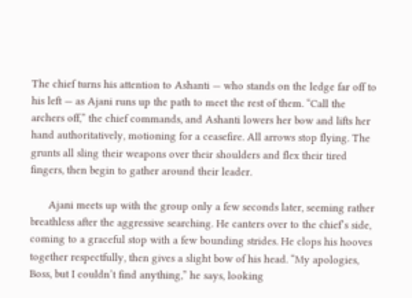The chief turns his attention to Ashanti — who stands on the ledge far off to his left — as Ajani runs up the path to meet the rest of them. “Call the archers off,” the chief commands, and Ashanti lowers her bow and lifts her hand authoritatively, motioning for a ceasefire. All arrows stop flying. The grunts all sling their weapons over their shoulders and flex their tired fingers, then begin to gather around their leader.

      Ajani meets up with the group only a few seconds later, seeming rather breathless after the aggressive searching. He canters over to the chief’s side, coming to a graceful stop with a few bounding strides. He clops his hooves together respectfully, then gives a slight bow of his head. “My apologies, Boss, but I couldn’t find anything,” he says, looking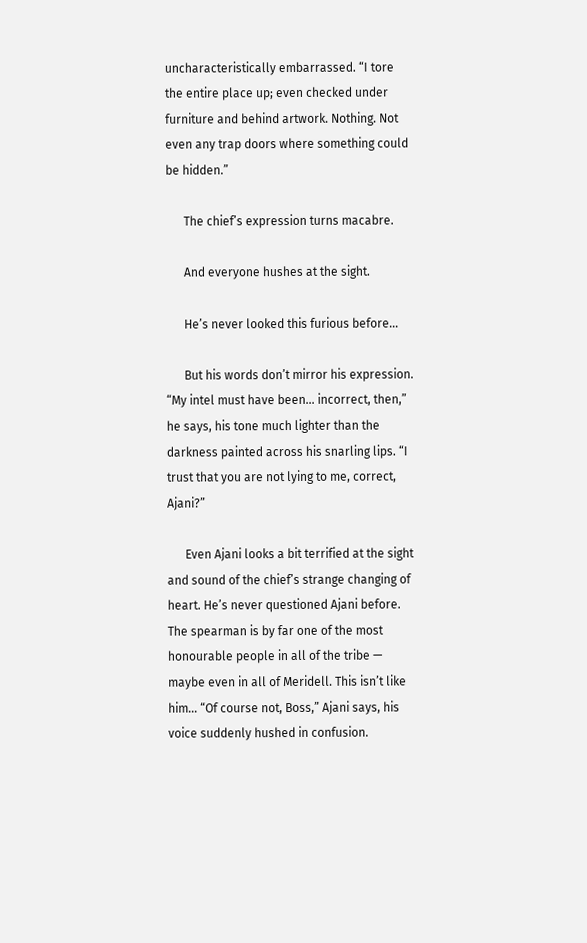uncharacteristically embarrassed. “I tore the entire place up; even checked under furniture and behind artwork. Nothing. Not even any trap doors where something could be hidden.”

      The chief’s expression turns macabre.

      And everyone hushes at the sight.

      He’s never looked this furious before...

      But his words don’t mirror his expression. “My intel must have been... incorrect, then,” he says, his tone much lighter than the darkness painted across his snarling lips. “I trust that you are not lying to me, correct, Ajani?”

      Even Ajani looks a bit terrified at the sight and sound of the chief’s strange changing of heart. He’s never questioned Ajani before. The spearman is by far one of the most honourable people in all of the tribe — maybe even in all of Meridell. This isn’t like him... “Of course not, Boss,” Ajani says, his voice suddenly hushed in confusion.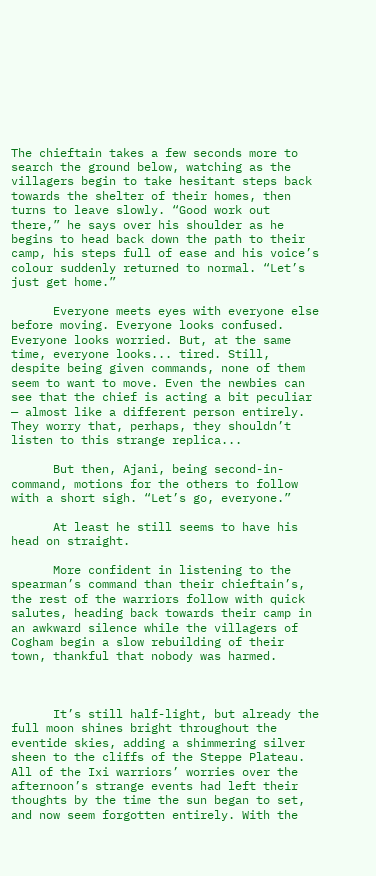The chieftain takes a few seconds more to search the ground below, watching as the villagers begin to take hesitant steps back towards the shelter of their homes, then turns to leave slowly. “Good work out there,” he says over his shoulder as he begins to head back down the path to their camp, his steps full of ease and his voice’s colour suddenly returned to normal. “Let’s just get home.”

      Everyone meets eyes with everyone else before moving. Everyone looks confused. Everyone looks worried. But, at the same time, everyone looks... tired. Still, despite being given commands, none of them seem to want to move. Even the newbies can see that the chief is acting a bit peculiar — almost like a different person entirely. They worry that, perhaps, they shouldn’t listen to this strange replica...

      But then, Ajani, being second-in-command, motions for the others to follow with a short sigh. “Let’s go, everyone.”

      At least he still seems to have his head on straight.

      More confident in listening to the spearman’s command than their chieftain’s, the rest of the warriors follow with quick salutes, heading back towards their camp in an awkward silence while the villagers of Cogham begin a slow rebuilding of their town, thankful that nobody was harmed.



      It’s still half-light, but already the full moon shines bright throughout the eventide skies, adding a shimmering silver sheen to the cliffs of the Steppe Plateau. All of the Ixi warriors’ worries over the afternoon’s strange events had left their thoughts by the time the sun began to set, and now seem forgotten entirely. With the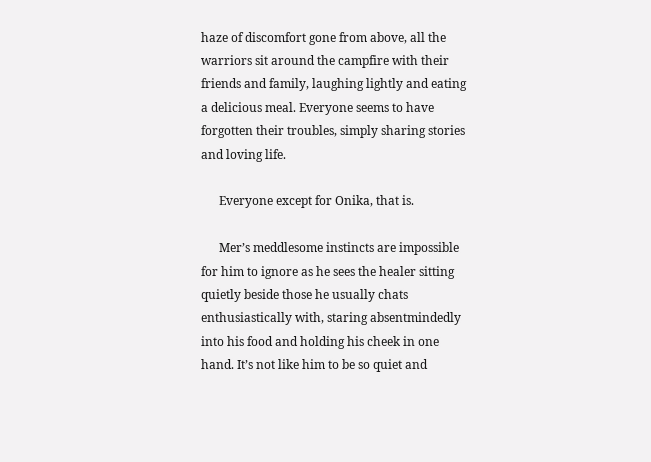haze of discomfort gone from above, all the warriors sit around the campfire with their friends and family, laughing lightly and eating a delicious meal. Everyone seems to have forgotten their troubles, simply sharing stories and loving life.

      Everyone except for Onika, that is.

      Mer’s meddlesome instincts are impossible for him to ignore as he sees the healer sitting quietly beside those he usually chats enthusiastically with, staring absentmindedly into his food and holding his cheek in one hand. It’s not like him to be so quiet and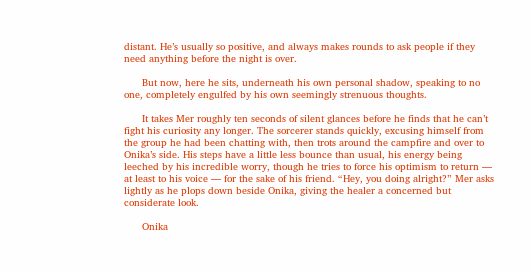distant. He’s usually so positive, and always makes rounds to ask people if they need anything before the night is over.

      But now, here he sits, underneath his own personal shadow, speaking to no one, completely engulfed by his own seemingly strenuous thoughts.

      It takes Mer roughly ten seconds of silent glances before he finds that he can’t fight his curiosity any longer. The sorcerer stands quickly, excusing himself from the group he had been chatting with, then trots around the campfire and over to Onika’s side. His steps have a little less bounce than usual, his energy being leeched by his incredible worry, though he tries to force his optimism to return — at least to his voice — for the sake of his friend. “Hey, you doing alright?” Mer asks lightly as he plops down beside Onika, giving the healer a concerned but considerate look.

      Onika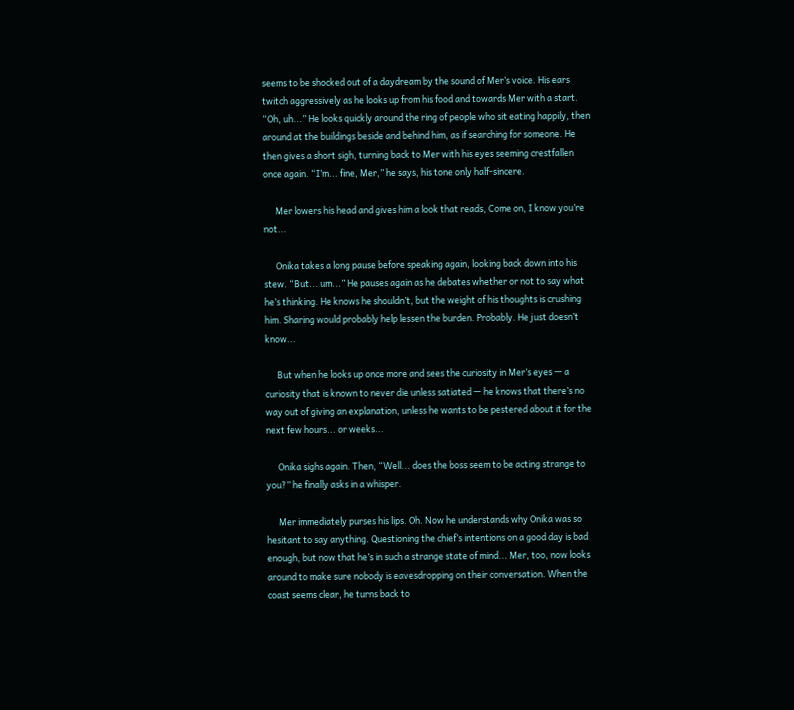seems to be shocked out of a daydream by the sound of Mer’s voice. His ears twitch aggressively as he looks up from his food and towards Mer with a start. “Oh, uh...” He looks quickly around the ring of people who sit eating happily, then around at the buildings beside and behind him, as if searching for someone. He then gives a short sigh, turning back to Mer with his eyes seeming crestfallen once again. “I’m... fine, Mer,” he says, his tone only half-sincere.

      Mer lowers his head and gives him a look that reads, Come on, I know you’re not...

      Onika takes a long pause before speaking again, looking back down into his stew. “But... um...” He pauses again as he debates whether or not to say what he’s thinking. He knows he shouldn’t, but the weight of his thoughts is crushing him. Sharing would probably help lessen the burden. Probably. He just doesn’t know...

      But when he looks up once more and sees the curiosity in Mer’s eyes — a curiosity that is known to never die unless satiated — he knows that there’s no way out of giving an explanation, unless he wants to be pestered about it for the next few hours... or weeks...

      Onika sighs again. Then, “Well... does the boss seem to be acting strange to you?” he finally asks in a whisper.

      Mer immediately purses his lips. Oh. Now he understands why Onika was so hesitant to say anything. Questioning the chief’s intentions on a good day is bad enough, but now that he’s in such a strange state of mind... Mer, too, now looks around to make sure nobody is eavesdropping on their conversation. When the coast seems clear, he turns back to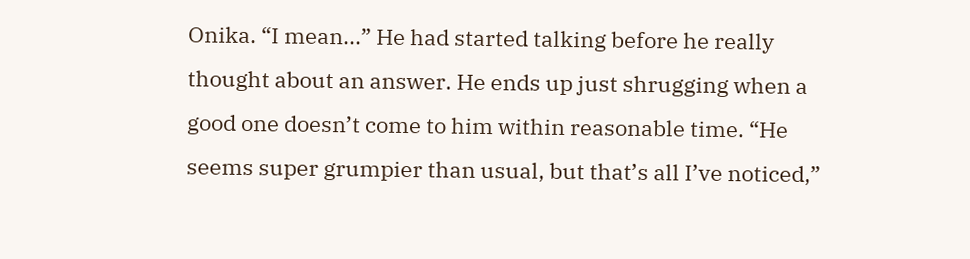Onika. “I mean...” He had started talking before he really thought about an answer. He ends up just shrugging when a good one doesn’t come to him within reasonable time. “He seems super grumpier than usual, but that’s all I’ve noticed,”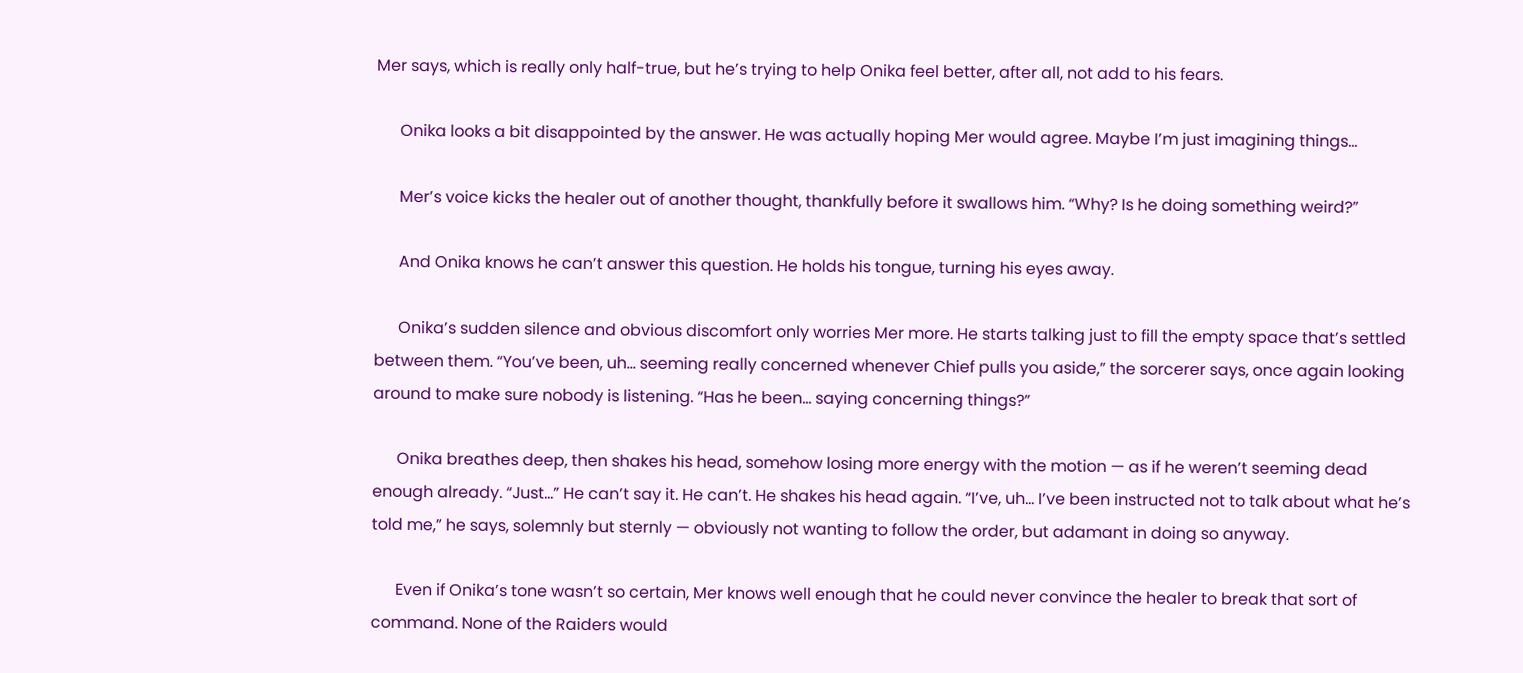Mer says, which is really only half-true, but he’s trying to help Onika feel better, after all, not add to his fears.

      Onika looks a bit disappointed by the answer. He was actually hoping Mer would agree. Maybe I’m just imagining things...

      Mer’s voice kicks the healer out of another thought, thankfully before it swallows him. “Why? Is he doing something weird?”

      And Onika knows he can’t answer this question. He holds his tongue, turning his eyes away.

      Onika’s sudden silence and obvious discomfort only worries Mer more. He starts talking just to fill the empty space that’s settled between them. “You’ve been, uh... seeming really concerned whenever Chief pulls you aside,” the sorcerer says, once again looking around to make sure nobody is listening. “Has he been... saying concerning things?”

      Onika breathes deep, then shakes his head, somehow losing more energy with the motion — as if he weren’t seeming dead enough already. “Just...” He can’t say it. He can’t. He shakes his head again. “I’ve, uh... I’ve been instructed not to talk about what he’s told me,” he says, solemnly but sternly — obviously not wanting to follow the order, but adamant in doing so anyway.

      Even if Onika’s tone wasn’t so certain, Mer knows well enough that he could never convince the healer to break that sort of command. None of the Raiders would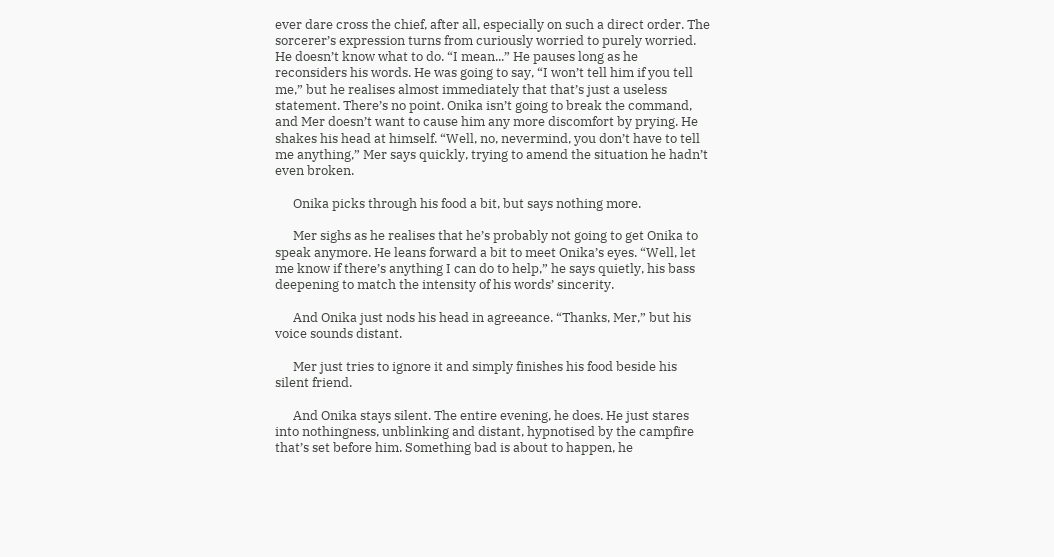ever dare cross the chief, after all, especially on such a direct order. The sorcerer’s expression turns from curiously worried to purely worried. He doesn’t know what to do. “I mean...” He pauses long as he reconsiders his words. He was going to say, “I won’t tell him if you tell me,” but he realises almost immediately that that’s just a useless statement. There’s no point. Onika isn’t going to break the command, and Mer doesn’t want to cause him any more discomfort by prying. He shakes his head at himself. “Well, no, nevermind, you don’t have to tell me anything,” Mer says quickly, trying to amend the situation he hadn’t even broken.

      Onika picks through his food a bit, but says nothing more.

      Mer sighs as he realises that he’s probably not going to get Onika to speak anymore. He leans forward a bit to meet Onika’s eyes. “Well, let me know if there’s anything I can do to help,” he says quietly, his bass deepening to match the intensity of his words’ sincerity.

      And Onika just nods his head in agreeance. “Thanks, Mer,” but his voice sounds distant.

      Mer just tries to ignore it and simply finishes his food beside his silent friend.

      And Onika stays silent. The entire evening, he does. He just stares into nothingness, unblinking and distant, hypnotised by the campfire that’s set before him. Something bad is about to happen, he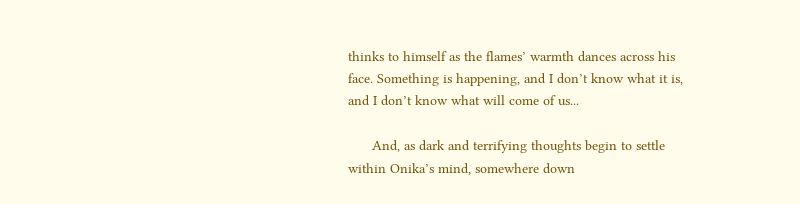thinks to himself as the flames’ warmth dances across his face. Something is happening, and I don’t know what it is, and I don’t know what will come of us...

      And, as dark and terrifying thoughts begin to settle within Onika’s mind, somewhere down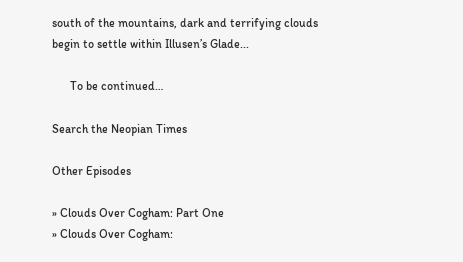south of the mountains, dark and terrifying clouds begin to settle within Illusen’s Glade...

      To be continued…

Search the Neopian Times

Other Episodes

» Clouds Over Cogham: Part One
» Clouds Over Cogham: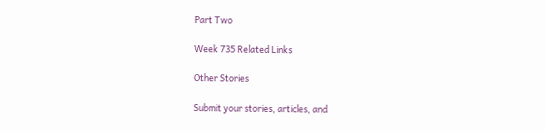Part Two

Week 735 Related Links

Other Stories

Submit your stories, articles, and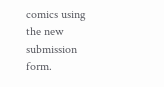comics using the new submission form.